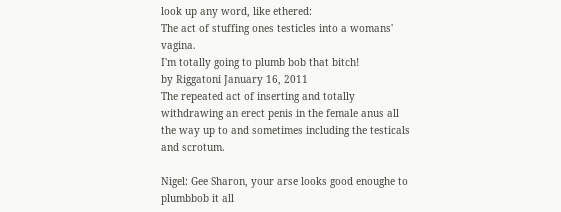look up any word, like ethered:
The act of stuffing ones testicles into a womans' vagina.
I'm totally going to plumb bob that bitch!
by Riggatoni January 16, 2011
The repeated act of inserting and totally withdrawing an erect penis in the female anus all the way up to and sometimes including the testicals and scrotum.

Nigel: Gee Sharon, your arse looks good enoughe to plumbbob it all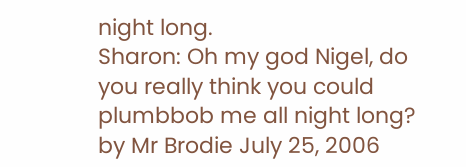night long.
Sharon: Oh my god Nigel, do you really think you could plumbbob me all night long?
by Mr Brodie July 25, 2006